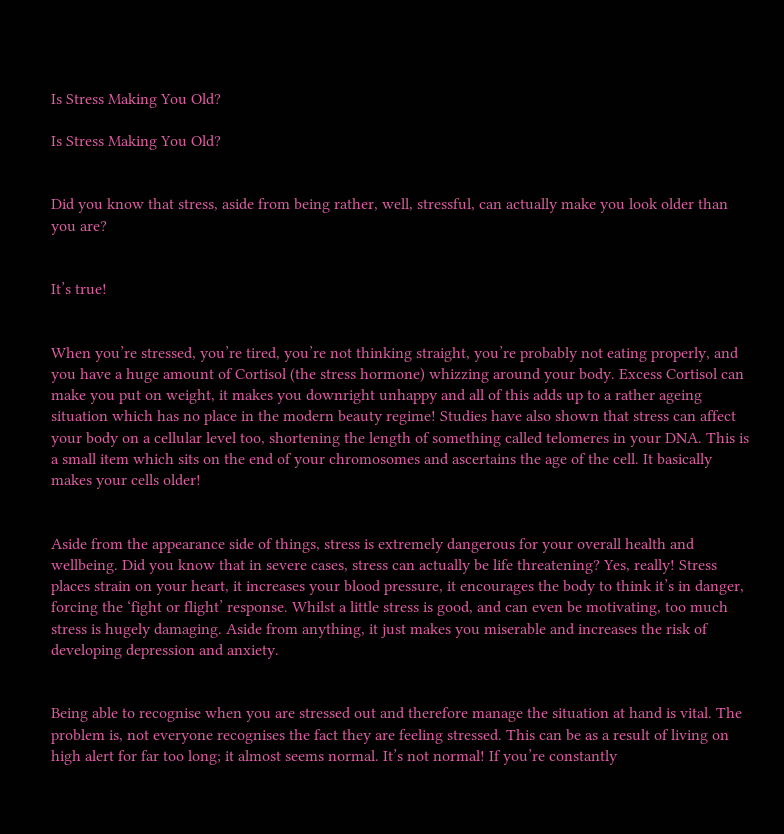Is Stress Making You Old?

Is Stress Making You Old?


Did you know that stress, aside from being rather, well, stressful, can actually make you look older than you are?


It’s true!


When you’re stressed, you’re tired, you’re not thinking straight, you’re probably not eating properly, and you have a huge amount of Cortisol (the stress hormone) whizzing around your body. Excess Cortisol can make you put on weight, it makes you downright unhappy and all of this adds up to a rather ageing situation which has no place in the modern beauty regime! Studies have also shown that stress can affect your body on a cellular level too, shortening the length of something called telomeres in your DNA. This is a small item which sits on the end of your chromosomes and ascertains the age of the cell. It basically makes your cells older!


Aside from the appearance side of things, stress is extremely dangerous for your overall health and wellbeing. Did you know that in severe cases, stress can actually be life threatening? Yes, really! Stress places strain on your heart, it increases your blood pressure, it encourages the body to think it’s in danger, forcing the ‘fight or flight’ response. Whilst a little stress is good, and can even be motivating, too much stress is hugely damaging. Aside from anything, it just makes you miserable and increases the risk of developing depression and anxiety.


Being able to recognise when you are stressed out and therefore manage the situation at hand is vital. The problem is, not everyone recognises the fact they are feeling stressed. This can be as a result of living on high alert for far too long; it almost seems normal. It’s not normal! If you’re constantly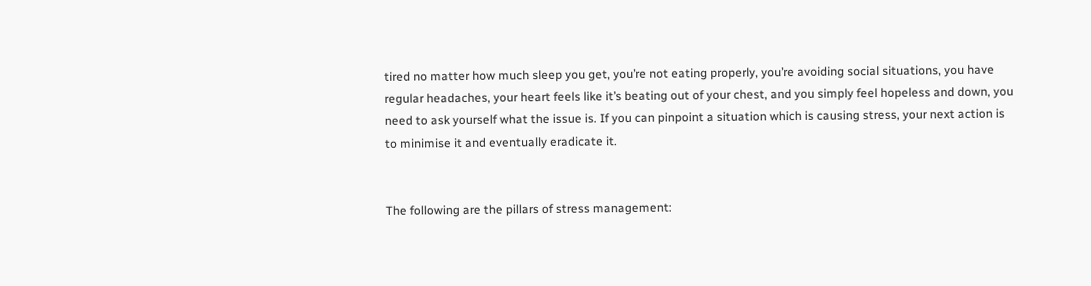tired no matter how much sleep you get, you’re not eating properly, you’re avoiding social situations, you have regular headaches, your heart feels like it’s beating out of your chest, and you simply feel hopeless and down, you need to ask yourself what the issue is. If you can pinpoint a situation which is causing stress, your next action is to minimise it and eventually eradicate it.


The following are the pillars of stress management: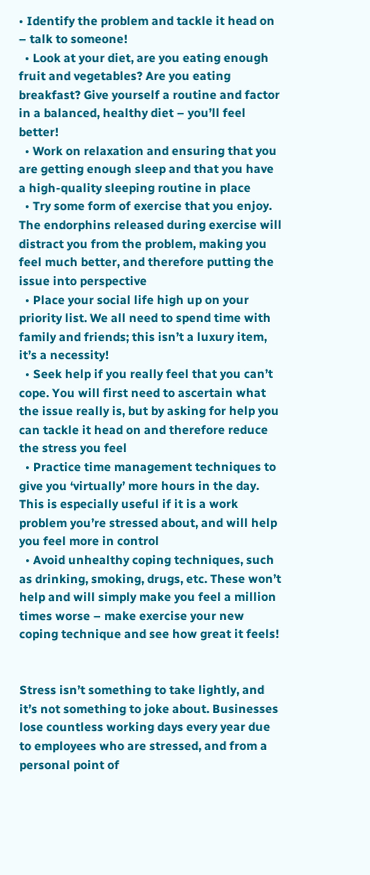• Identify the problem and tackle it head on – talk to someone!
  • Look at your diet, are you eating enough fruit and vegetables? Are you eating breakfast? Give yourself a routine and factor in a balanced, healthy diet – you’ll feel better!
  • Work on relaxation and ensuring that you are getting enough sleep and that you have a high-quality sleeping routine in place
  • Try some form of exercise that you enjoy. The endorphins released during exercise will distract you from the problem, making you feel much better, and therefore putting the issue into perspective
  • Place your social life high up on your priority list. We all need to spend time with family and friends; this isn’t a luxury item, it’s a necessity!
  • Seek help if you really feel that you can’t cope. You will first need to ascertain what the issue really is, but by asking for help you can tackle it head on and therefore reduce the stress you feel
  • Practice time management techniques to give you ‘virtually’ more hours in the day. This is especially useful if it is a work problem you’re stressed about, and will help you feel more in control
  • Avoid unhealthy coping techniques, such as drinking, smoking, drugs, etc. These won’t help and will simply make you feel a million times worse – make exercise your new coping technique and see how great it feels!


Stress isn’t something to take lightly, and it’s not something to joke about. Businesses lose countless working days every year due to employees who are stressed, and from a personal point of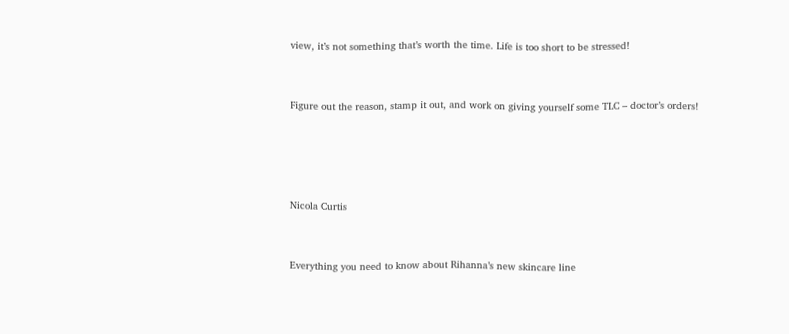view, it’s not something that’s worth the time. Life is too short to be stressed!


Figure out the reason, stamp it out, and work on giving yourself some TLC – doctor’s orders!




Nicola Curtis


Everything you need to know about Rihanna’s new skincare line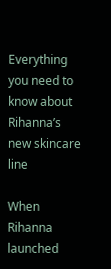Everything you need to know about Rihanna’s new skincare line

When Rihanna launched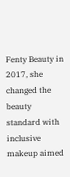Fenty Beauty in 2017, she changed the beauty standard with inclusive makeup aimed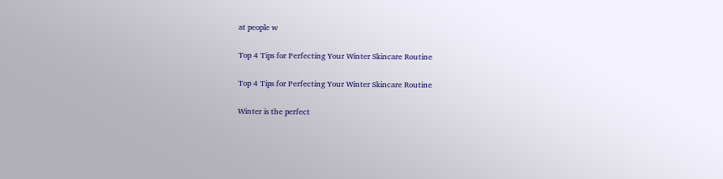at people w

Top 4 Tips for Perfecting Your Winter Skincare Routine

Top 4 Tips for Perfecting Your Winter Skincare Routine

Winter is the perfect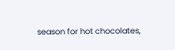season for hot chocolates,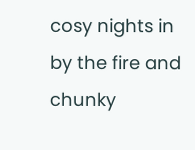cosy nights in by the fire and chunky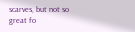scarves, but not so great fo